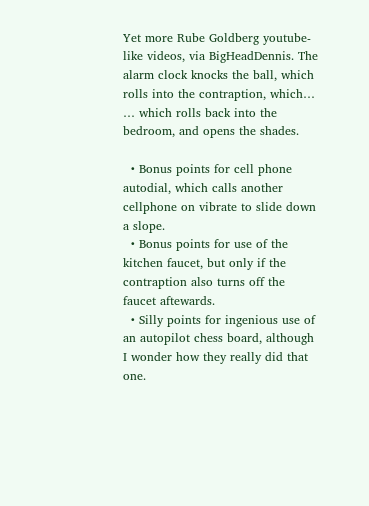Yet more Rube Goldberg youtube-like videos, via BigHeadDennis. The alarm clock knocks the ball, which rolls into the contraption, which… … which rolls back into the bedroom, and opens the shades.

  • Bonus points for cell phone autodial, which calls another cellphone on vibrate to slide down a slope.
  • Bonus points for use of the kitchen faucet, but only if the contraption also turns off the faucet aftewards.
  • Silly points for ingenious use of an autopilot chess board, although I wonder how they really did that one.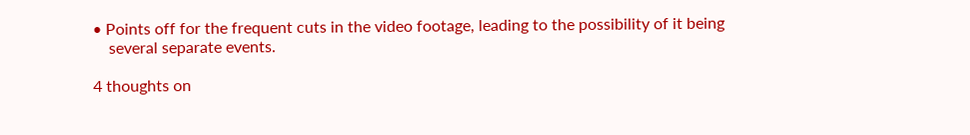• Points off for the frequent cuts in the video footage, leading to the possibility of it being
    several separate events.

4 thoughts on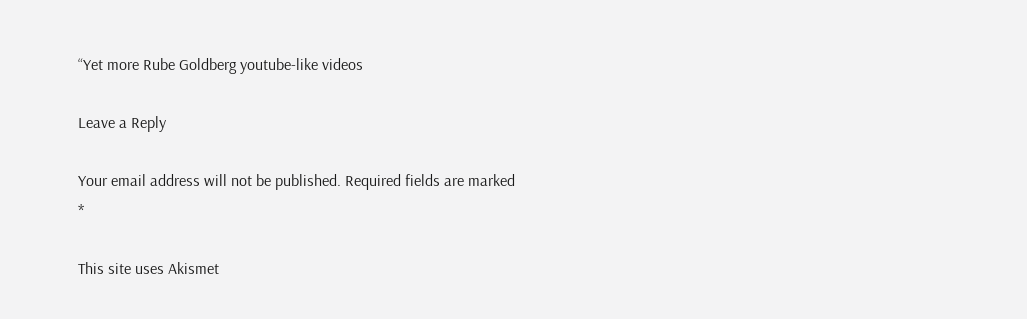“Yet more Rube Goldberg youtube-like videos

Leave a Reply

Your email address will not be published. Required fields are marked *

This site uses Akismet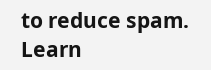to reduce spam. Learn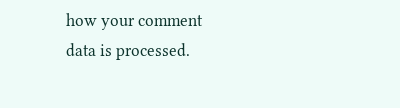how your comment data is processed.